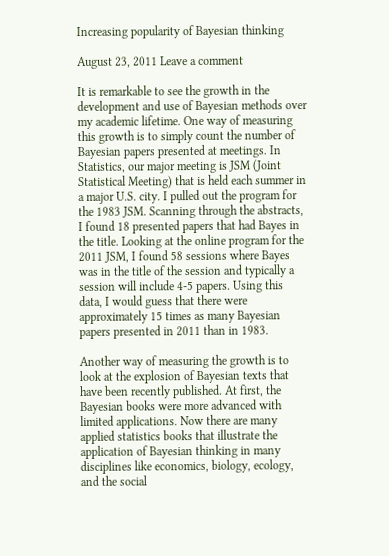Increasing popularity of Bayesian thinking

August 23, 2011 Leave a comment

It is remarkable to see the growth in the development and use of Bayesian methods over my academic lifetime. One way of measuring this growth is to simply count the number of Bayesian papers presented at meetings. In Statistics, our major meeting is JSM (Joint Statistical Meeting) that is held each summer in a major U.S. city. I pulled out the program for the 1983 JSM. Scanning through the abstracts, I found 18 presented papers that had Bayes in the title. Looking at the online program for the 2011 JSM, I found 58 sessions where Bayes was in the title of the session and typically a session will include 4-5 papers. Using this data, I would guess that there were approximately 15 times as many Bayesian papers presented in 2011 than in 1983.

Another way of measuring the growth is to look at the explosion of Bayesian texts that have been recently published. At first, the Bayesian books were more advanced with limited applications. Now there are many applied statistics books that illustrate the application of Bayesian thinking in many disciplines like economics, biology, ecology, and the social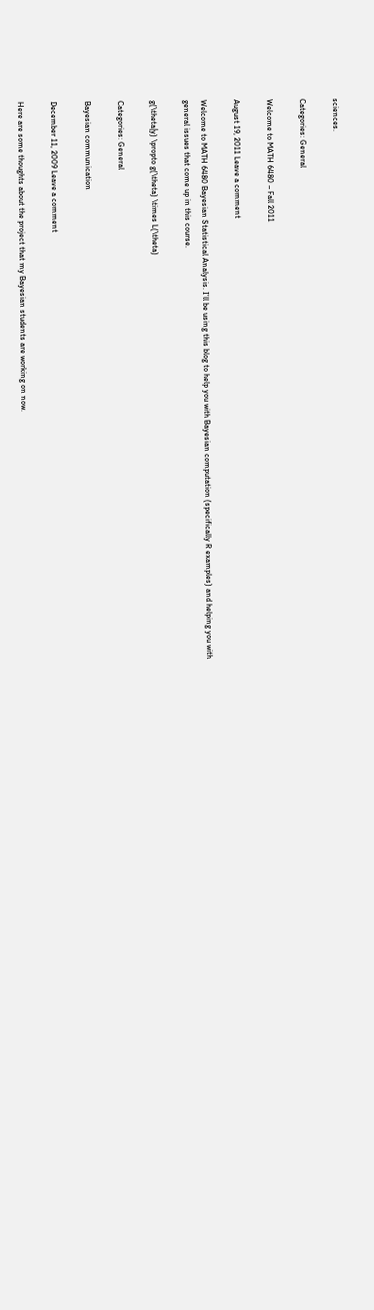sciences.

Categories: General

Welcome to MATH 6480 – Fall 2011

August 19, 2011 Leave a comment

Welcome to MATH 6480 Bayesian Statistical Analysis. I’ll be using this blog to help you with Bayesian computation (specifically R examples) and helping you with general issues that come up in this course.

g(\theta|y) \propto g(\theta) \times L(\theta)

Categories: General

Bayesian communication

December 11, 2009 Leave a comment

Here are some thoughts about the project that my Bayesian students are working on now.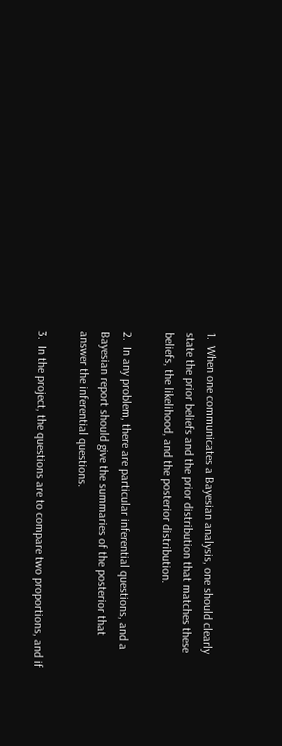1.  When one communicates a Bayesian analysis, one should clearly state the prior beliefs and the prior distribution that matches these beliefs, the likelihood, and the posterior distribution.

2.  In any problem, there are particular inferential questions, and a Bayesian report should give the summaries of the posterior that answer the inferential questions.

3.  In the project, the questions are to compare two proportions, and if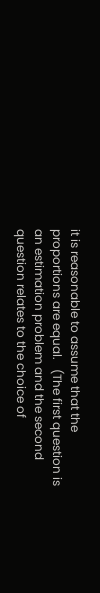it is reasonable to assume that the proportions are equal.   (The first question is an estimation problem and the second question relates to the choice of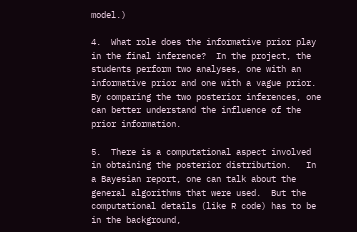model.)

4.  What role does the informative prior play in the final inference?  In the project, the students perform two analyses, one with an informative prior and one with a vague prior.  By comparing the two posterior inferences, one can better understand the influence of the prior information.

5.  There is a computational aspect involved in obtaining the posterior distribution.   In a Bayesian report, one can talk about the general algorithms that were used.  But the computational details (like R code) has to be in the background,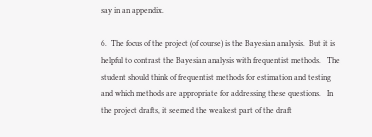say in an appendix.

6.  The focus of the project (of course) is the Bayesian analysis.  But it is helpful to contrast the Bayesian analysis with frequentist methods.   The student should think of frequentist methods for estimation and testing and which methods are appropriate for addressing these questions.   In the project drafts, it seemed the weakest part of the draft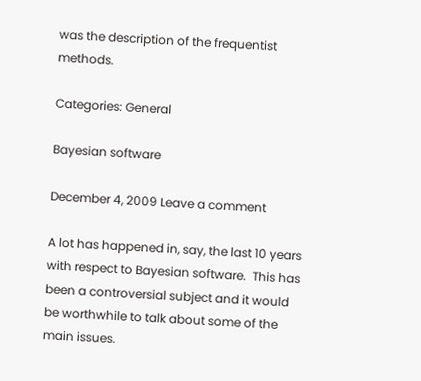was the description of the frequentist methods.

Categories: General

Bayesian software

December 4, 2009 Leave a comment

A lot has happened in, say, the last 10 years with respect to Bayesian software.  This has been a controversial subject and it would be worthwhile to talk about some of the main issues.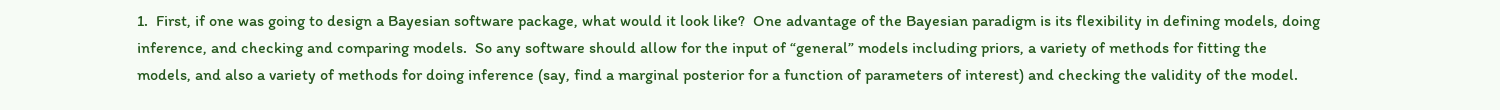1.  First, if one was going to design a Bayesian software package, what would it look like?  One advantage of the Bayesian paradigm is its flexibility in defining models, doing inference, and checking and comparing models.  So any software should allow for the input of “general” models including priors, a variety of methods for fitting the models, and also a variety of methods for doing inference (say, find a marginal posterior for a function of parameters of interest) and checking the validity of the model.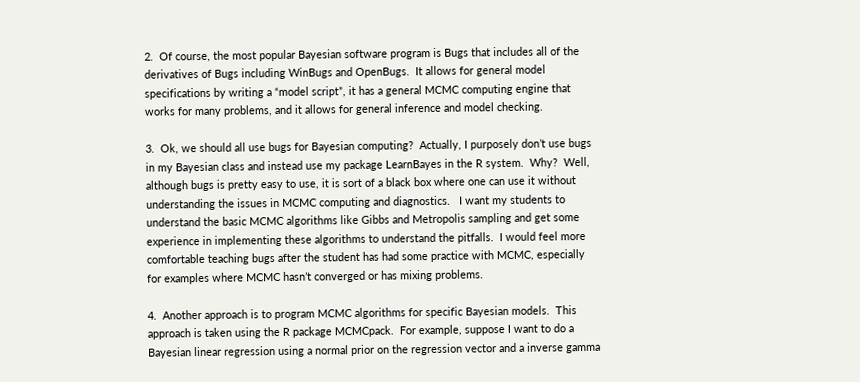2.  Of course, the most popular Bayesian software program is Bugs that includes all of the derivatives of Bugs including WinBugs and OpenBugs.  It allows for general model specifications by writing a “model script”, it has a general MCMC computing engine that works for many problems, and it allows for general inference and model checking.

3.  Ok, we should all use bugs for Bayesian computing?  Actually, I purposely don’t use bugs in my Bayesian class and instead use my package LearnBayes in the R system.  Why?  Well, although bugs is pretty easy to use, it is sort of a black box where one can use it without understanding the issues in MCMC computing and diagnostics.   I want my students to understand the basic MCMC algorithms like Gibbs and Metropolis sampling and get some experience in implementing these algorithms to understand the pitfalls.  I would feel more comfortable teaching bugs after the student has had some practice with MCMC, especially for examples where MCMC hasn’t converged or has mixing problems.

4.  Another approach is to program MCMC algorithms for specific Bayesian models.  This approach is taken using the R package MCMCpack.  For example, suppose I want to do a Bayesian linear regression using a normal prior on the regression vector and a inverse gamma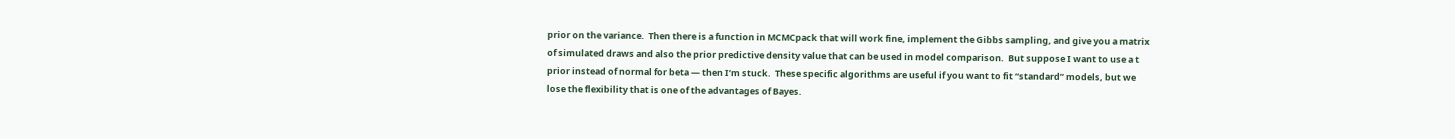prior on the variance.  Then there is a function in MCMCpack that will work fine, implement the Gibbs sampling, and give you a matrix of simulated draws and also the prior predictive density value that can be used in model comparison.  But suppose I want to use a t prior instead of normal for beta — then I’m stuck.  These specific algorithms are useful if you want to fit “standard” models, but we lose the flexibility that is one of the advantages of Bayes.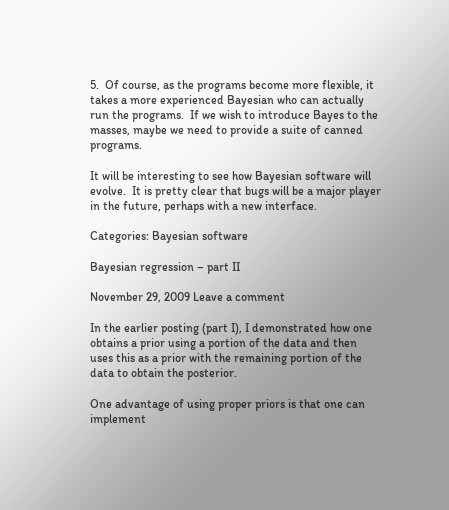5.  Of course, as the programs become more flexible, it takes a more experienced Bayesian who can actually run the programs.  If we wish to introduce Bayes to the masses, maybe we need to provide a suite of canned programs.

It will be interesting to see how Bayesian software will evolve.  It is pretty clear that bugs will be a major player in the future, perhaps with a new interface.

Categories: Bayesian software

Bayesian regression – part II

November 29, 2009 Leave a comment

In the earlier posting (part I), I demonstrated how one obtains a prior using a portion of the data and then uses this as a prior with the remaining portion of the data to obtain the posterior.

One advantage of using proper priors is that one can implement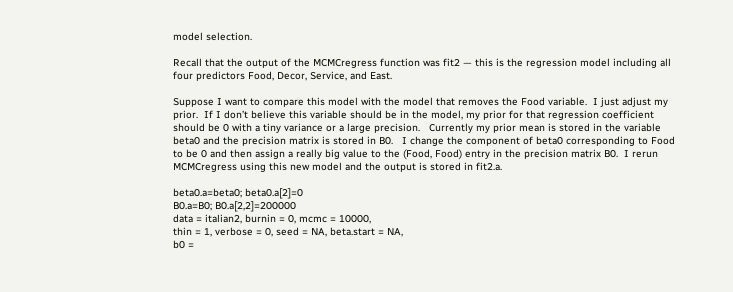model selection.

Recall that the output of the MCMCregress function was fit2 — this is the regression model including all four predictors Food, Decor, Service, and East.

Suppose I want to compare this model with the model that removes the Food variable.  I just adjust my prior.  If I don’t believe this variable should be in the model, my prior for that regression coefficient should be 0 with a tiny variance or a large precision.   Currently my prior mean is stored in the variable beta0 and the precision matrix is stored in B0.   I change the component of beta0 corresponding to Food to be 0 and then assign a really big value to the (Food, Food) entry in the precision matrix B0.  I rerun MCMCregress using this new model and the output is stored in fit2.a.

beta0.a=beta0; beta0.a[2]=0
B0.a=B0; B0.a[2,2]=200000
data = italian2, burnin = 0, mcmc = 10000,
thin = 1, verbose = 0, seed = NA, beta.start = NA,
b0 =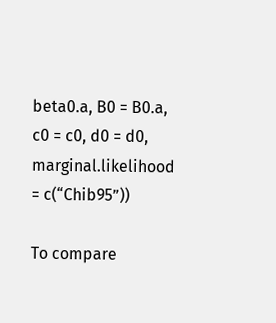beta0.a, B0 = B0.a, c0 = c0, d0 = d0,
marginal.likelihood = c(“Chib95”))

To compare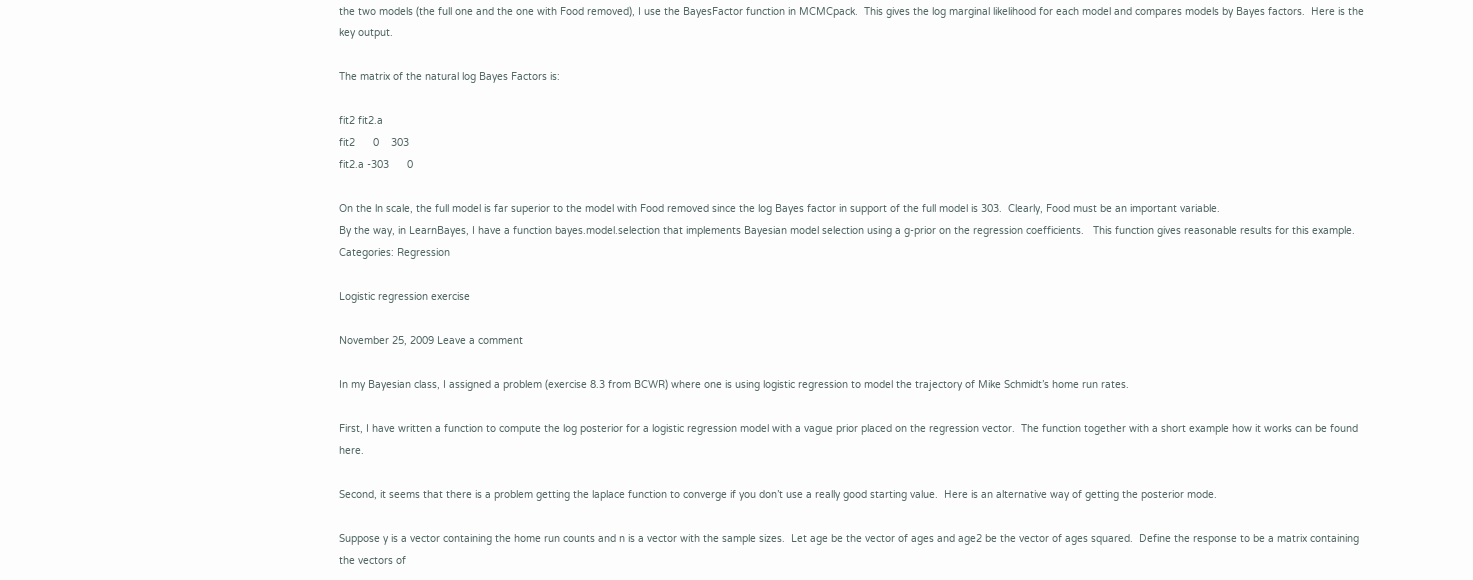the two models (the full one and the one with Food removed), I use the BayesFactor function in MCMCpack.  This gives the log marginal likelihood for each model and compares models by Bayes factors.  Here is the key output.

The matrix of the natural log Bayes Factors is:

fit2 fit2.a
fit2      0    303
fit2.a -303      0

On the ln scale, the full model is far superior to the model with Food removed since the log Bayes factor in support of the full model is 303.  Clearly, Food must be an important variable.
By the way, in LearnBayes, I have a function bayes.model.selection that implements Bayesian model selection using a g-prior on the regression coefficients.   This function gives reasonable results for this example.
Categories: Regression

Logistic regression exercise

November 25, 2009 Leave a comment

In my Bayesian class, I assigned a problem (exercise 8.3 from BCWR) where one is using logistic regression to model the trajectory of Mike Schmidt’s home run rates.

First, I have written a function to compute the log posterior for a logistic regression model with a vague prior placed on the regression vector.  The function together with a short example how it works can be found here.

Second, it seems that there is a problem getting the laplace function to converge if you don’t use a really good starting value.  Here is an alternative way of getting the posterior mode.

Suppose y is a vector containing the home run counts and n is a vector with the sample sizes.  Let age be the vector of ages and age2 be the vector of ages squared.  Define the response to be a matrix containing the vectors of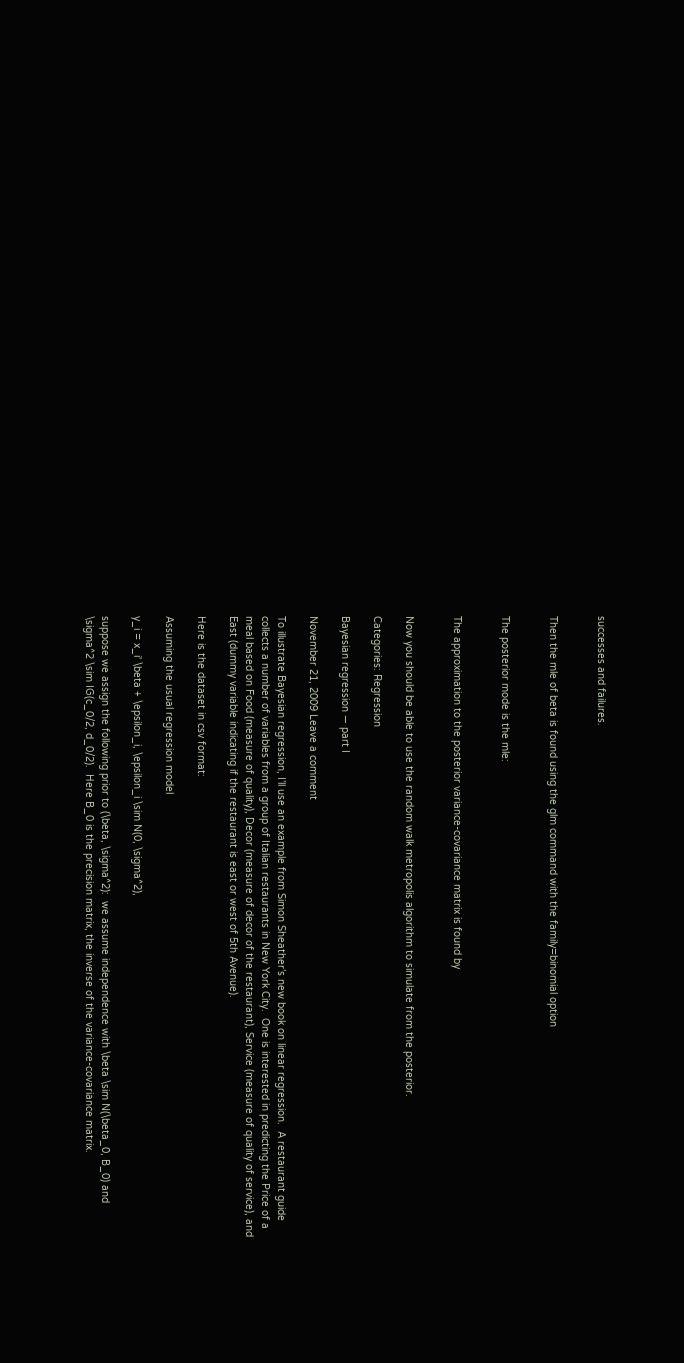successes and failures.


Then the mle of beta is found using the glm command with the family=binomial option


The posterior mode is the mle:


The approximation to the posterior variance-covariance matrix is found by


Now you should be able to use the random walk metropolis algorithm to simulate from the posterior.

Categories: Regression

Bayesian regression — part I

November 21, 2009 Leave a comment

To illustrate Bayesian regression, I’ll use an example from Simon Sheather’s new book on linear regression.  A restaurant guide collects a number of variables from a group of Italian restaurants in New York City.  One is interested in predicting the Price of a meal based on Food (measure of quality), Decor (measure of decor of the restaurant), Service (measure of quality of service), and East (dummy variable indicating if the restaurant is east or west of 5th Avenue).

Here is the dataset in csv format:

Assuming the usual regression model

y_i = x_i' \beta + \epsilon_i, \epsilon_i \sim N(0, \sigma^2),

suppose we assign the following prior to (\beta, \sigma^2):  we assume independence with \beta \sim N(\beta_0, B_0) and \sigma^2 \sim IG(c_0/2, d_0/2).  Here B_0 is the precision matrix, the inverse of the variance-covariance matrix.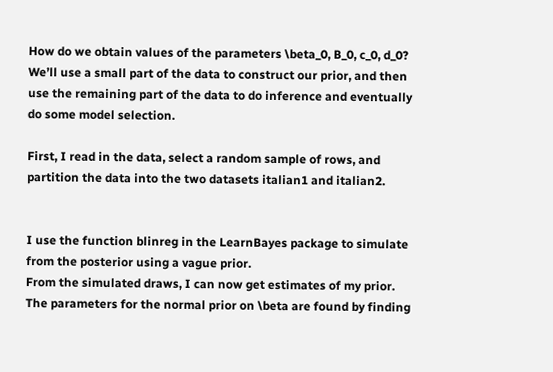How do we obtain values of the parameters \beta_0, B_0, c_0, d_0?  We’ll use a small part of the data to construct our prior, and then use the remaining part of the data to do inference and eventually do some model selection.

First, I read in the data, select a random sample of rows, and partition the data into the two datasets italian1 and italian2.


I use the function blinreg in the LearnBayes package to simulate from the posterior using a vague prior.
From the simulated draws, I can now get estimates of my prior.  The parameters for the normal prior on \beta are found by finding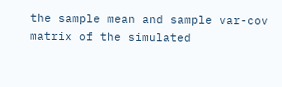the sample mean and sample var-cov matrix of the simulated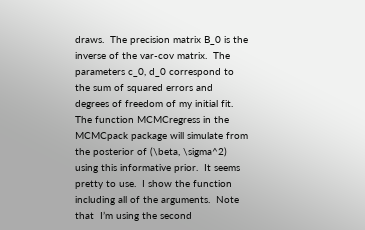draws.  The precision matrix B_0 is the inverse of the var-cov matrix.  The parameters c_0, d_0 correspond to the sum of squared errors and degrees of freedom of my initial fit.
The function MCMCregress in the MCMCpack package will simulate from the posterior of (\beta, \sigma^2) using this informative prior.  It seems pretty to use.  I show the function including all of the arguments.  Note that  I’m using the second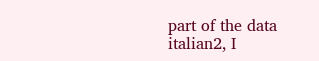part of the data italian2, I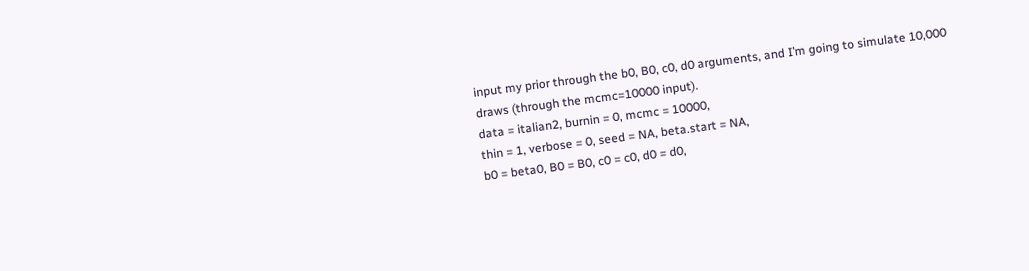input my prior through the b0, B0, c0, d0 arguments, and I’m going to simulate 10,000 draws (through the mcmc=10000 input).
data = italian2, burnin = 0, mcmc = 10000,
thin = 1, verbose = 0, seed = NA, beta.start = NA,
b0 = beta0, B0 = B0, c0 = c0, d0 = d0,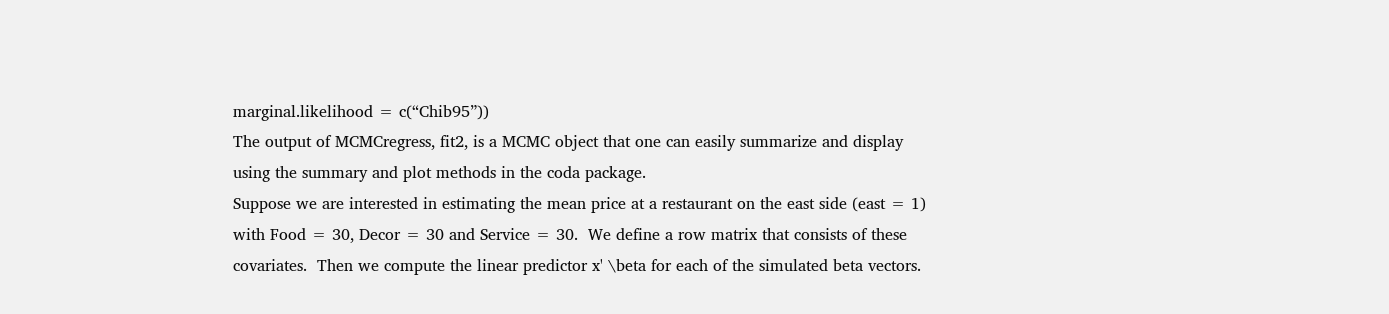marginal.likelihood = c(“Chib95”))
The output of MCMCregress, fit2, is a MCMC object that one can easily summarize and display using the summary and plot methods in the coda package.
Suppose we are interested in estimating the mean price at a restaurant on the east side (east = 1) with Food = 30, Decor = 30 and Service = 30.  We define a row matrix that consists of these covariates.  Then we compute the linear predictor x' \beta for each of the simulated beta vectors.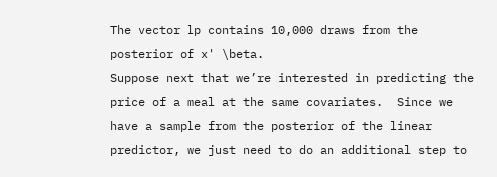The vector lp contains 10,000 draws from the posterior of x' \beta.
Suppose next that we’re interested in predicting the price of a meal at the same covariates.  Since we have a sample from the posterior of the linear predictor, we just need to do an additional step to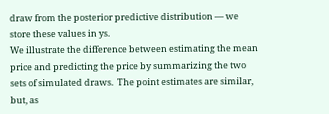draw from the posterior predictive distribution — we store these values in ys.
We illustrate the difference between estimating the mean price and predicting the price by summarizing the two sets of simulated draws.  The point estimates are similar, but, as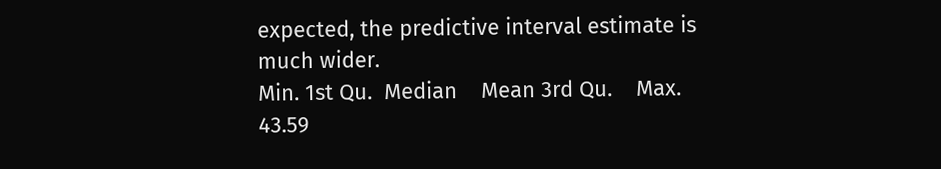expected, the predictive interval estimate is much wider.
Min. 1st Qu.  Median    Mean 3rd Qu.    Max.
43.59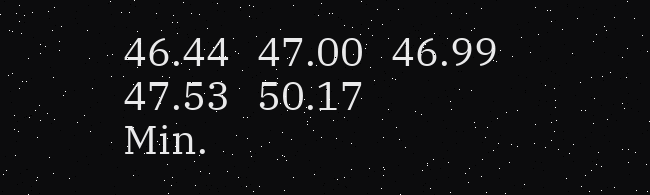46.44   47.00   46.99   47.53   50.17
Min.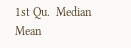1st Qu.  Median    Mean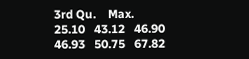3rd Qu.    Max.
25.10   43.12   46.90   46.93   50.75   67.82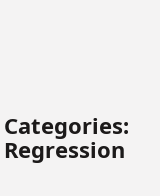Categories: Regression